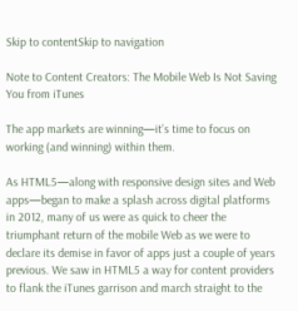Skip to contentSkip to navigation

Note to Content Creators: The Mobile Web Is Not Saving You from iTunes

The app markets are winning—it’s time to focus on working (and winning) within them.

As HTML5—along with responsive design sites and Web apps—began to make a splash across digital platforms in 2012, many of us were as quick to cheer the triumphant return of the mobile Web as we were to declare its demise in favor of apps just a couple of years previous. We saw in HTML5 a way for content providers to flank the iTunes garrison and march straight to the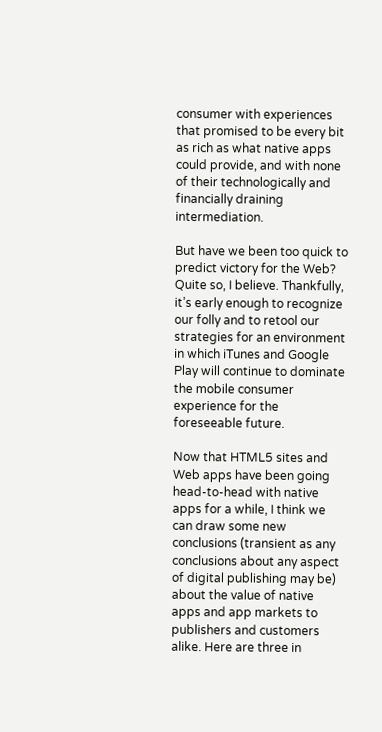consumer with experiences that promised to be every bit as rich as what native apps could provide, and with none of their technologically and financially draining intermediation.

But have we been too quick to predict victory for the Web? Quite so, I believe. Thankfully, it’s early enough to recognize our folly and to retool our strategies for an environment in which iTunes and Google Play will continue to dominate the mobile consumer experience for the foreseeable future.

Now that HTML5 sites and Web apps have been going head-to-head with native apps for a while, I think we can draw some new conclusions (transient as any conclusions about any aspect of digital publishing may be) about the value of native apps and app markets to publishers and customers alike. Here are three in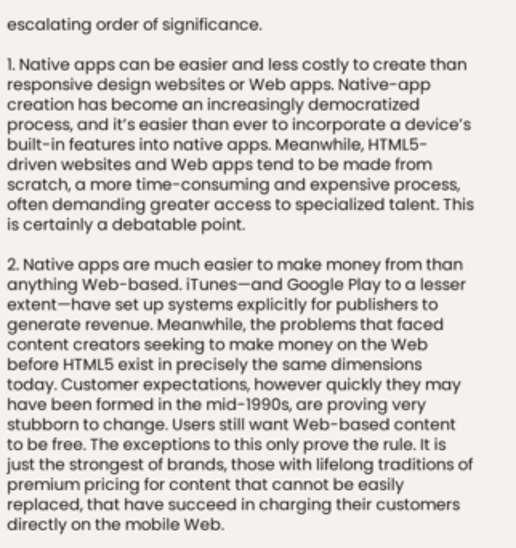escalating order of significance.

1. Native apps can be easier and less costly to create than responsive design websites or Web apps. Native-app creation has become an increasingly democratized process, and it’s easier than ever to incorporate a device’s built-in features into native apps. Meanwhile, HTML5-driven websites and Web apps tend to be made from scratch, a more time-consuming and expensive process, often demanding greater access to specialized talent. This is certainly a debatable point.

2. Native apps are much easier to make money from than anything Web-based. iTunes—and Google Play to a lesser extent—have set up systems explicitly for publishers to generate revenue. Meanwhile, the problems that faced content creators seeking to make money on the Web before HTML5 exist in precisely the same dimensions today. Customer expectations, however quickly they may have been formed in the mid-1990s, are proving very stubborn to change. Users still want Web-based content to be free. The exceptions to this only prove the rule. It is just the strongest of brands, those with lifelong traditions of premium pricing for content that cannot be easily replaced, that have succeed in charging their customers directly on the mobile Web.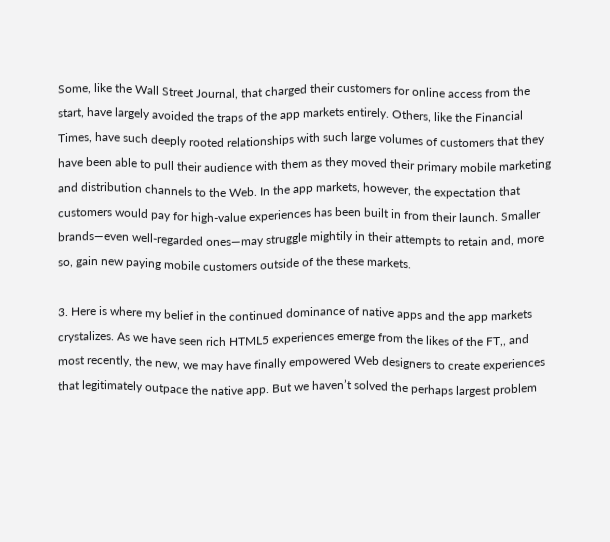Some, like the Wall Street Journal, that charged their customers for online access from the start, have largely avoided the traps of the app markets entirely. Others, like the Financial Times, have such deeply rooted relationships with such large volumes of customers that they have been able to pull their audience with them as they moved their primary mobile marketing and distribution channels to the Web. In the app markets, however, the expectation that customers would pay for high-value experiences has been built in from their launch. Smaller brands—even well-regarded ones—may struggle mightily in their attempts to retain and, more so, gain new paying mobile customers outside of the these markets.

3. Here is where my belief in the continued dominance of native apps and the app markets crystalizes. As we have seen rich HTML5 experiences emerge from the likes of the FT,, and most recently, the new, we may have finally empowered Web designers to create experiences that legitimately outpace the native app. But we haven’t solved the perhaps largest problem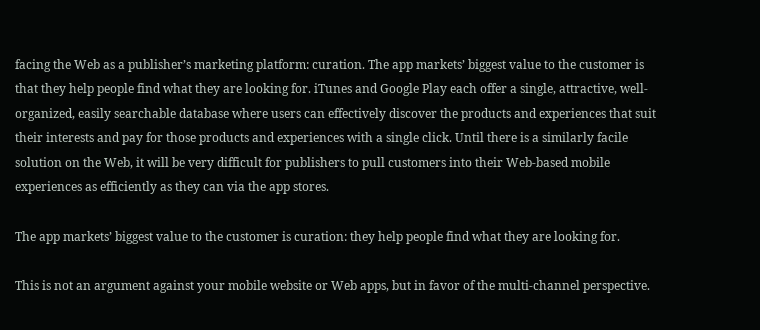facing the Web as a publisher’s marketing platform: curation. The app markets’ biggest value to the customer is that they help people find what they are looking for. iTunes and Google Play each offer a single, attractive, well-organized, easily searchable database where users can effectively discover the products and experiences that suit their interests and pay for those products and experiences with a single click. Until there is a similarly facile solution on the Web, it will be very difficult for publishers to pull customers into their Web-based mobile experiences as efficiently as they can via the app stores.

The app markets’ biggest value to the customer is curation: they help people find what they are looking for.

This is not an argument against your mobile website or Web apps, but in favor of the multi-channel perspective.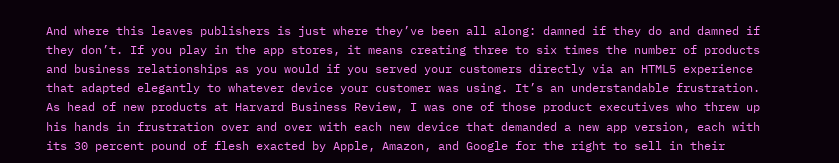And where this leaves publishers is just where they’ve been all along: damned if they do and damned if they don’t. If you play in the app stores, it means creating three to six times the number of products and business relationships as you would if you served your customers directly via an HTML5 experience that adapted elegantly to whatever device your customer was using. It’s an understandable frustration. As head of new products at Harvard Business Review, I was one of those product executives who threw up his hands in frustration over and over with each new device that demanded a new app version, each with its 30 percent pound of flesh exacted by Apple, Amazon, and Google for the right to sell in their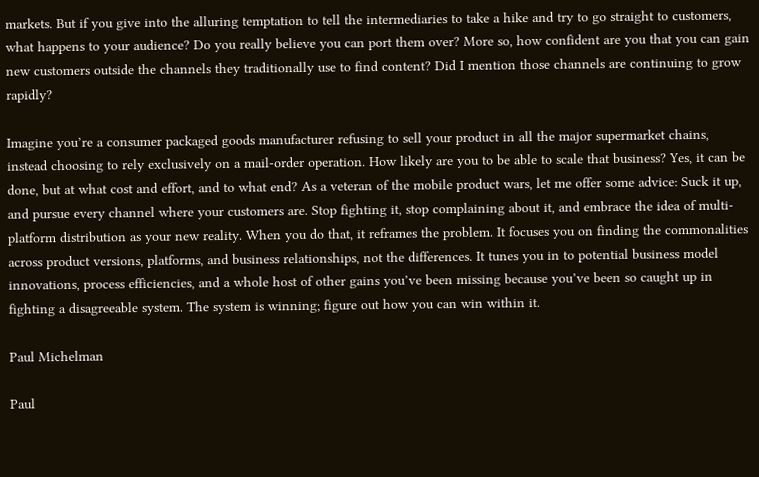markets. But if you give into the alluring temptation to tell the intermediaries to take a hike and try to go straight to customers, what happens to your audience? Do you really believe you can port them over? More so, how confident are you that you can gain new customers outside the channels they traditionally use to find content? Did I mention those channels are continuing to grow rapidly?

Imagine you’re a consumer packaged goods manufacturer refusing to sell your product in all the major supermarket chains, instead choosing to rely exclusively on a mail-order operation. How likely are you to be able to scale that business? Yes, it can be done, but at what cost and effort, and to what end? As a veteran of the mobile product wars, let me offer some advice: Suck it up, and pursue every channel where your customers are. Stop fighting it, stop complaining about it, and embrace the idea of multi-platform distribution as your new reality. When you do that, it reframes the problem. It focuses you on finding the commonalities across product versions, platforms, and business relationships, not the differences. It tunes you in to potential business model innovations, process efficiencies, and a whole host of other gains you’ve been missing because you’ve been so caught up in fighting a disagreeable system. The system is winning; figure out how you can win within it.

Paul Michelman

Paul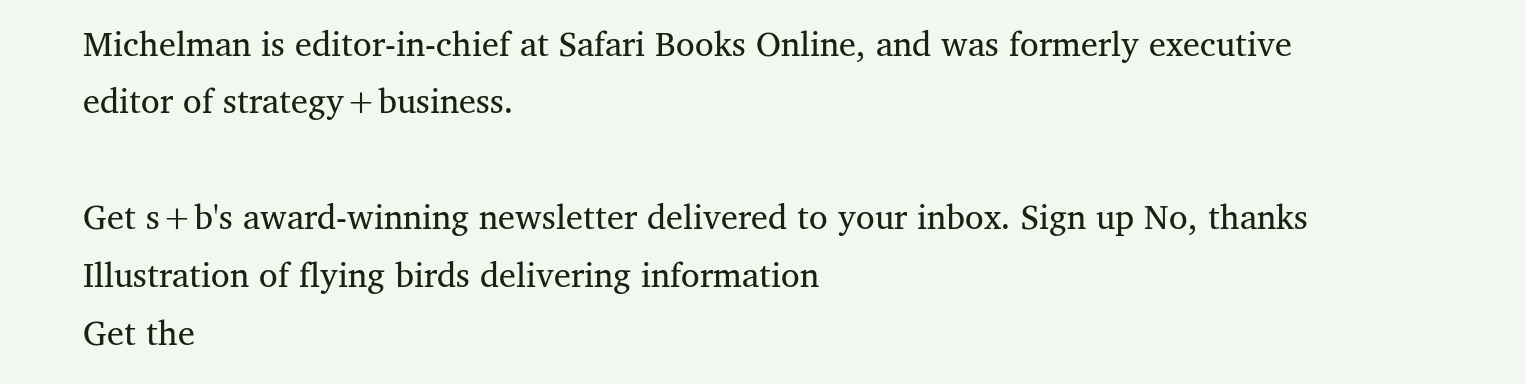Michelman is editor-in-chief at Safari Books Online, and was formerly executive editor of strategy+business.

Get s+b's award-winning newsletter delivered to your inbox. Sign up No, thanks
Illustration of flying birds delivering information
Get the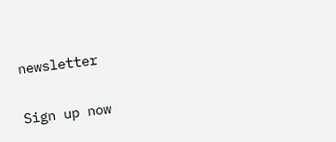newsletter

Sign up now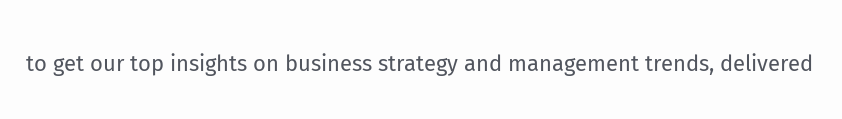to get our top insights on business strategy and management trends, delivered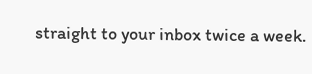straight to your inbox twice a week.